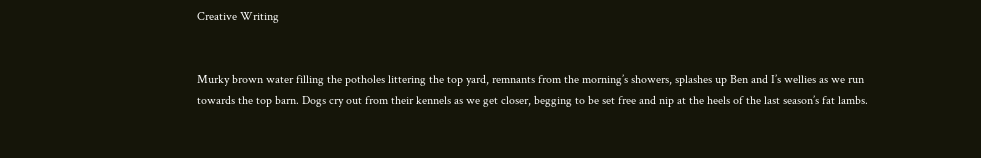Creative Writing


Murky brown water filling the potholes littering the top yard, remnants from the morning’s showers, splashes up Ben and I’s wellies as we run towards the top barn. Dogs cry out from their kennels as we get closer, begging to be set free and nip at the heels of the last season’s fat lambs.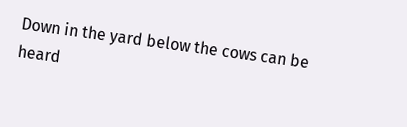Down in the yard below the cows can be heard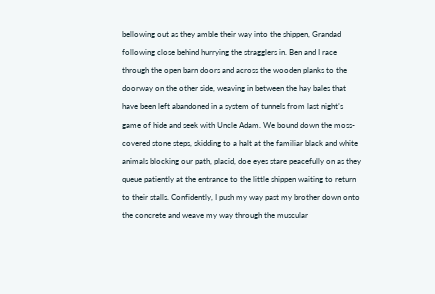bellowing out as they amble their way into the shippen, Grandad following close behind hurrying the stragglers in. Ben and I race through the open barn doors and across the wooden planks to the doorway on the other side, weaving in between the hay bales that have been left abandoned in a system of tunnels from last night’s game of hide and seek with Uncle Adam. We bound down the moss-covered stone steps, skidding to a halt at the familiar black and white animals blocking our path, placid, doe eyes stare peacefully on as they queue patiently at the entrance to the little shippen waiting to return to their stalls. Confidently, I push my way past my brother down onto the concrete and weave my way through the muscular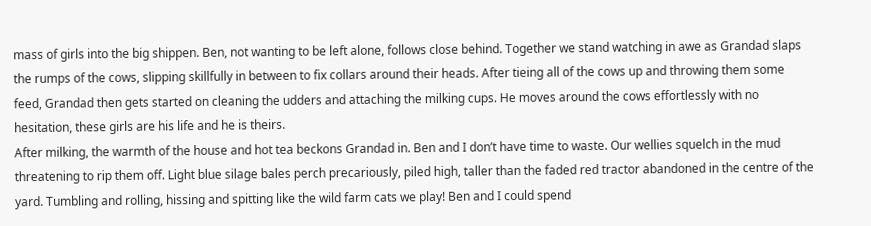mass of girls into the big shippen. Ben, not wanting to be left alone, follows close behind. Together we stand watching in awe as Grandad slaps the rumps of the cows, slipping skillfully in between to fix collars around their heads. After tieing all of the cows up and throwing them some feed, Grandad then gets started on cleaning the udders and attaching the milking cups. He moves around the cows effortlessly with no hesitation, these girls are his life and he is theirs.
After milking, the warmth of the house and hot tea beckons Grandad in. Ben and I don’t have time to waste. Our wellies squelch in the mud threatening to rip them off. Light blue silage bales perch precariously, piled high, taller than the faded red tractor abandoned in the centre of the yard. Tumbling and rolling, hissing and spitting like the wild farm cats we play! Ben and I could spend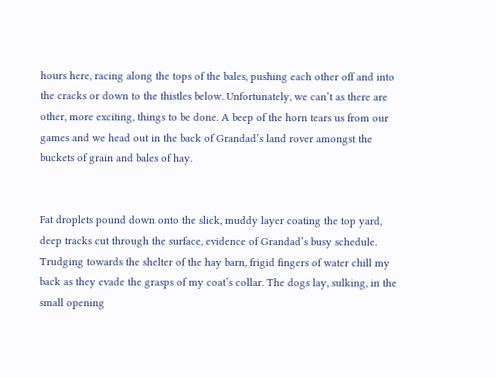hours here, racing along the tops of the bales, pushing each other off and into the cracks or down to the thistles below. Unfortunately, we can’t as there are other, more exciting, things to be done. A beep of the horn tears us from our games and we head out in the back of Grandad’s land rover amongst the buckets of grain and bales of hay.


Fat droplets pound down onto the slick, muddy layer coating the top yard, deep tracks cut through the surface, evidence of Grandad’s busy schedule. Trudging towards the shelter of the hay barn, frigid fingers of water chill my back as they evade the grasps of my coat’s collar. The dogs lay, sulking, in the small opening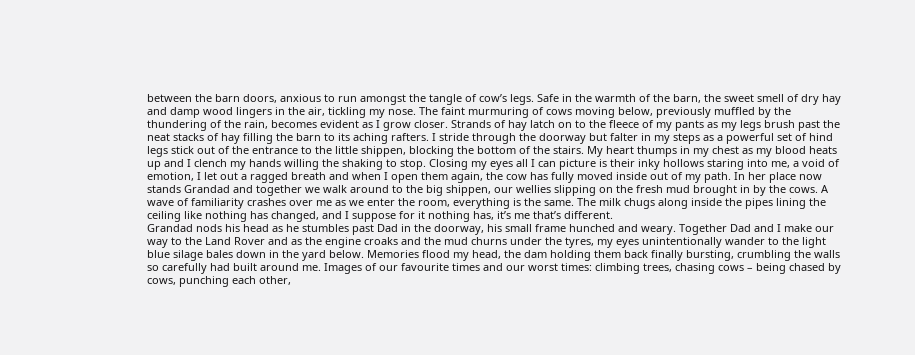between the barn doors, anxious to run amongst the tangle of cow’s legs. Safe in the warmth of the barn, the sweet smell of dry hay and damp wood lingers in the air, tickling my nose. The faint murmuring of cows moving below, previously muffled by the thundering of the rain, becomes evident as I grow closer. Strands of hay latch on to the fleece of my pants as my legs brush past the neat stacks of hay filling the barn to its aching rafters. I stride through the doorway but falter in my steps as a powerful set of hind legs stick out of the entrance to the little shippen, blocking the bottom of the stairs. My heart thumps in my chest as my blood heats up and I clench my hands willing the shaking to stop. Closing my eyes all I can picture is their inky hollows staring into me, a void of emotion, I let out a ragged breath and when I open them again, the cow has fully moved inside out of my path. In her place now stands Grandad and together we walk around to the big shippen, our wellies slipping on the fresh mud brought in by the cows. A wave of familiarity crashes over me as we enter the room, everything is the same. The milk chugs along inside the pipes lining the ceiling like nothing has changed, and I suppose for it nothing has, it’s me that’s different.
Grandad nods his head as he stumbles past Dad in the doorway, his small frame hunched and weary. Together Dad and I make our way to the Land Rover and as the engine croaks and the mud churns under the tyres, my eyes unintentionally wander to the light blue silage bales down in the yard below. Memories flood my head, the dam holding them back finally bursting, crumbling the walls so carefully had built around me. Images of our favourite times and our worst times: climbing trees, chasing cows – being chased by cows, punching each other,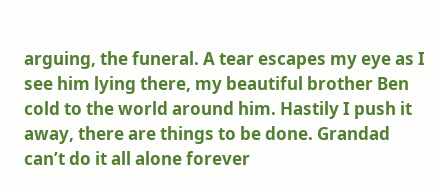arguing, the funeral. A tear escapes my eye as I see him lying there, my beautiful brother Ben cold to the world around him. Hastily I push it away, there are things to be done. Grandad can’t do it all alone forever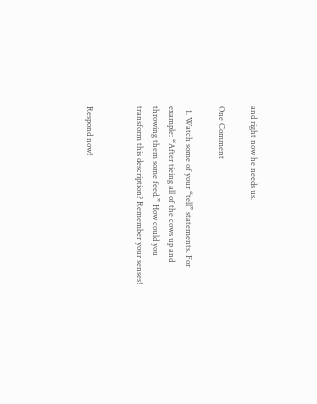and right now he needs us.

One Comment

  1. Watch some of your “tell” statements. For example: “After tieing all of the cows up and throwing them some feed.” How could you transform this description? Remember your senses!


Respond now!